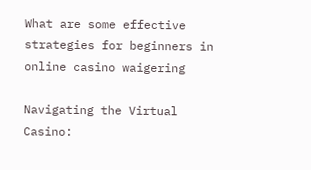What are some effective strategies for beginners in online casino waigering

Navigating the Virtual Casino: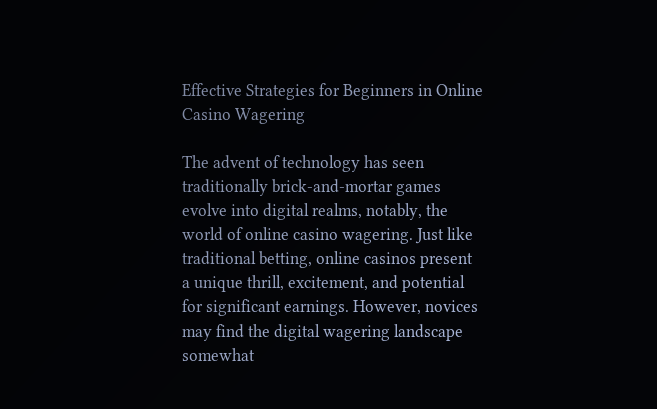Effective Strategies for Beginners in Online Casino Wagering

The advent of technology has seen traditionally brick-and-mortar games evolve into digital realms, notably, the world of online casino wagering. Just like traditional betting, online casinos present a unique thrill, excitement, and potential for significant earnings. However, novices may find the digital wagering landscape somewhat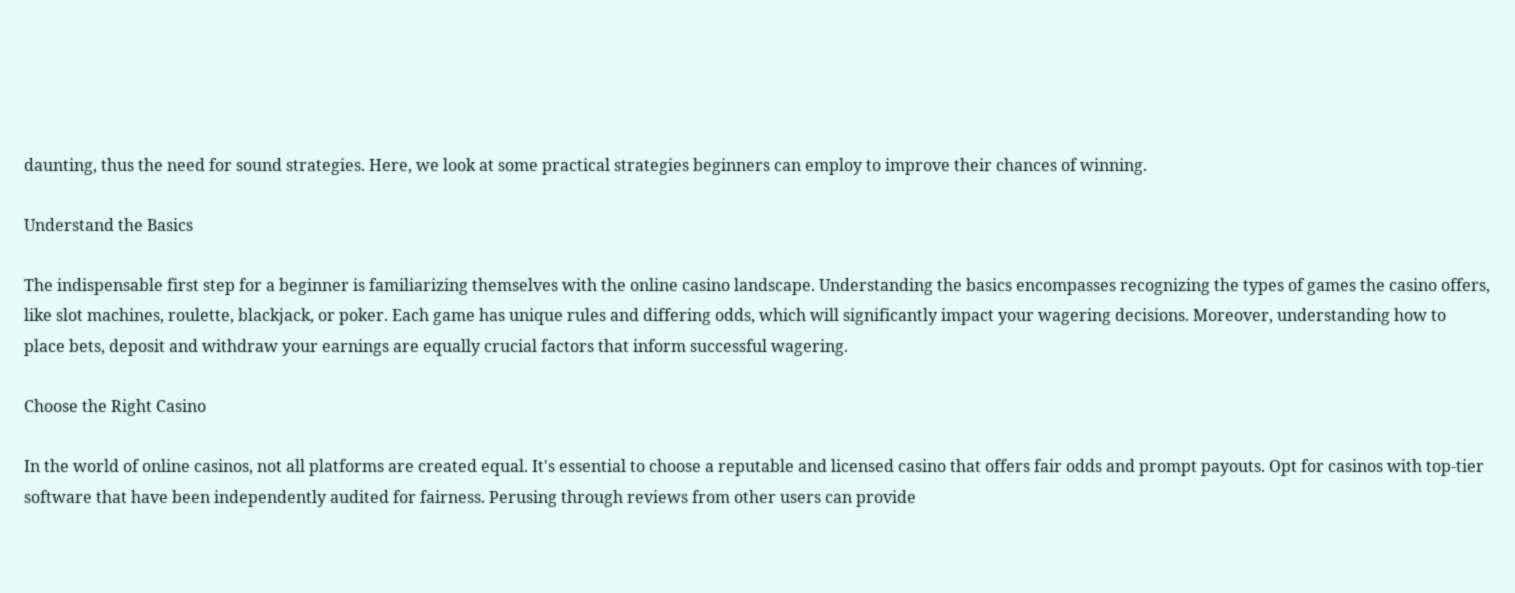daunting, thus the need for sound strategies. Here, we look at some practical strategies beginners can employ to improve their chances of winning.

Understand the Basics

The indispensable first step for a beginner is familiarizing themselves with the online casino landscape. Understanding the basics encompasses recognizing the types of games the casino offers, like slot machines, roulette, blackjack, or poker. Each game has unique rules and differing odds, which will significantly impact your wagering decisions. Moreover, understanding how to place bets, deposit and withdraw your earnings are equally crucial factors that inform successful wagering.

Choose the Right Casino

In the world of online casinos, not all platforms are created equal. It's essential to choose a reputable and licensed casino that offers fair odds and prompt payouts. Opt for casinos with top-tier software that have been independently audited for fairness. Perusing through reviews from other users can provide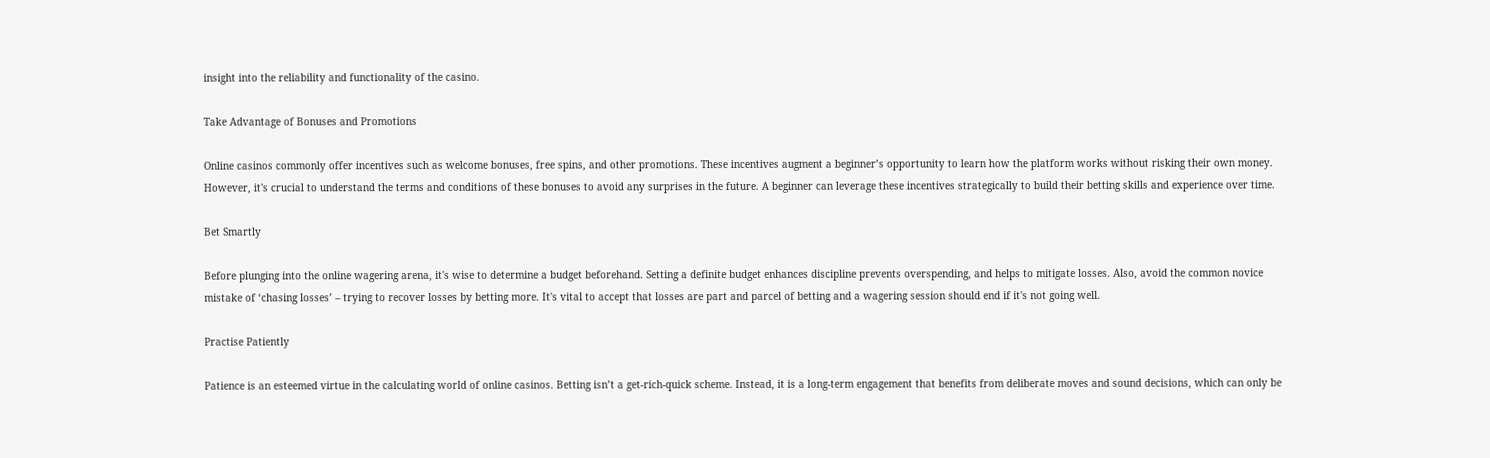insight into the reliability and functionality of the casino.

Take Advantage of Bonuses and Promotions

Online casinos commonly offer incentives such as welcome bonuses, free spins, and other promotions. These incentives augment a beginner’s opportunity to learn how the platform works without risking their own money. However, it's crucial to understand the terms and conditions of these bonuses to avoid any surprises in the future. A beginner can leverage these incentives strategically to build their betting skills and experience over time.

Bet Smartly

Before plunging into the online wagering arena, it's wise to determine a budget beforehand. Setting a definite budget enhances discipline prevents overspending, and helps to mitigate losses. Also, avoid the common novice mistake of ‘chasing losses’ – trying to recover losses by betting more. It's vital to accept that losses are part and parcel of betting and a wagering session should end if it's not going well.

Practise Patiently

Patience is an esteemed virtue in the calculating world of online casinos. Betting isn’t a get-rich-quick scheme. Instead, it is a long-term engagement that benefits from deliberate moves and sound decisions, which can only be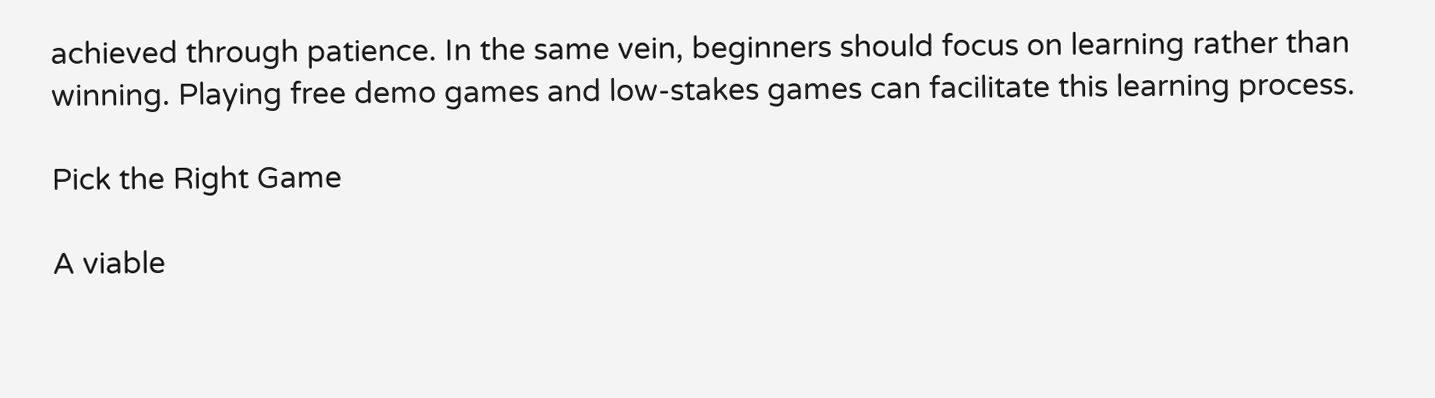achieved through patience. In the same vein, beginners should focus on learning rather than winning. Playing free demo games and low-stakes games can facilitate this learning process.

Pick the Right Game

A viable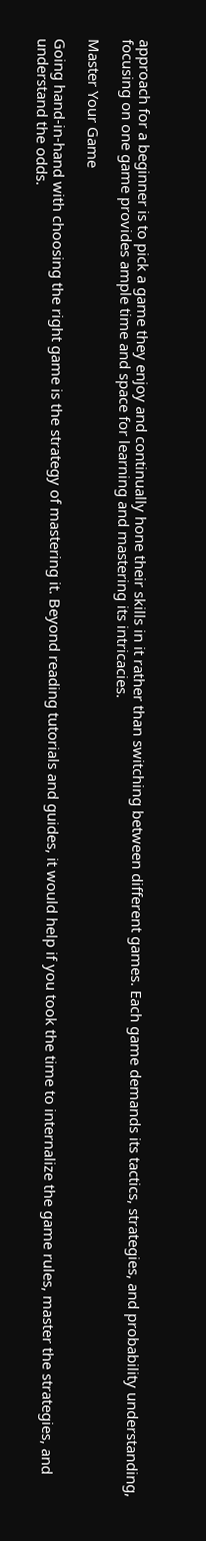approach for a beginner is to pick a game they enjoy and continually hone their skills in it rather than switching between different games. Each game demands its tactics, strategies, and probability understanding, focusing on one game provides ample time and space for learning and mastering its intricacies.

Master Your Game

Going hand-in-hand with choosing the right game is the strategy of mastering it. Beyond reading tutorials and guides, it would help if you took the time to internalize the game rules, master the strategies, and understand the odds.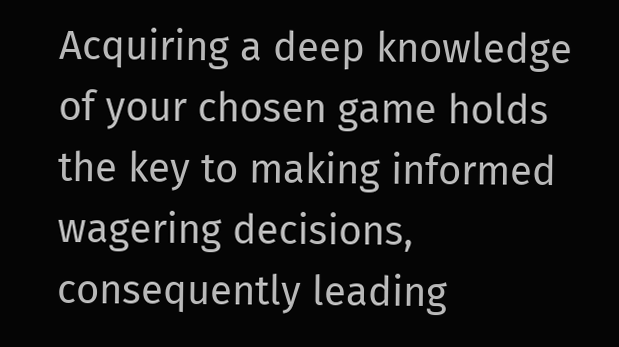Acquiring a deep knowledge of your chosen game holds the key to making informed wagering decisions, consequently leading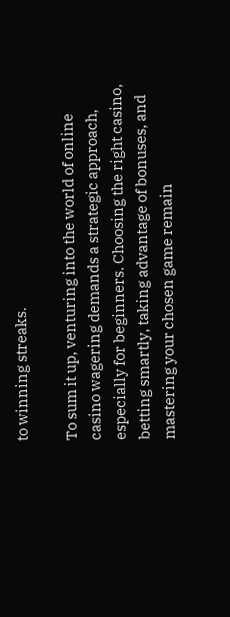to winning streaks.

To sum it up, venturing into the world of online casino wagering demands a strategic approach, especially for beginners. Choosing the right casino, betting smartly, taking advantage of bonuses, and mastering your chosen game remain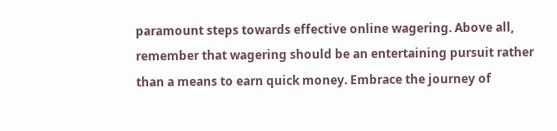paramount steps towards effective online wagering. Above all, remember that wagering should be an entertaining pursuit rather than a means to earn quick money. Embrace the journey of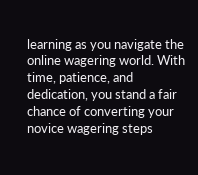learning as you navigate the online wagering world. With time, patience, and dedication, you stand a fair chance of converting your novice wagering steps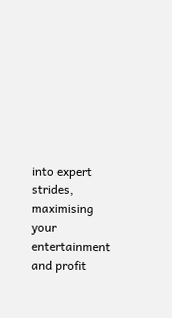into expert strides, maximising your entertainment and profit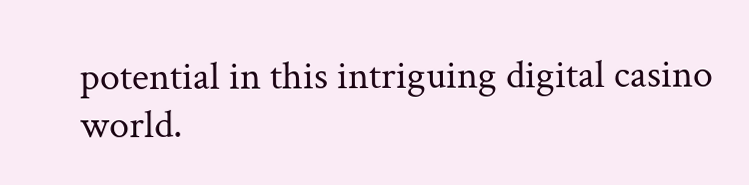potential in this intriguing digital casino world.